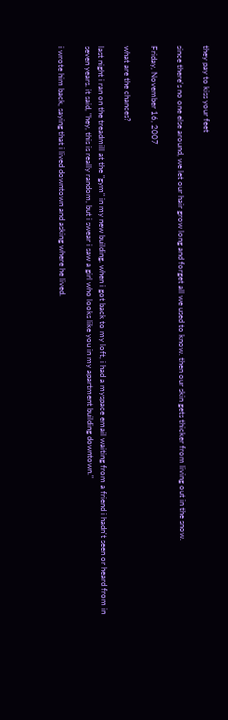they pay to kiss your feet

since there's no one else around, we let our hair grow long and forget all we used to know. then our skin gets thicker from living out in the snow.

Friday, November 16, 2007

what are the chances?

last night i ran on the treadmill at the "gym" in my new building. when i got back to my loft, i had a myspace email waiting from a friend i hadn't seen or heard from in seven years. it said, "hey, this is really random, but i swear i saw a girl who looks like you in my apartment building downtown."

i wrote him back, saying that i lived downtown and asking where he lived.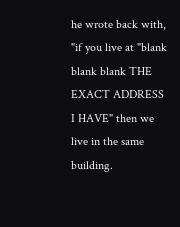he wrote back with, "if you live at "blank blank blank THE EXACT ADDRESS I HAVE" then we live in the same building.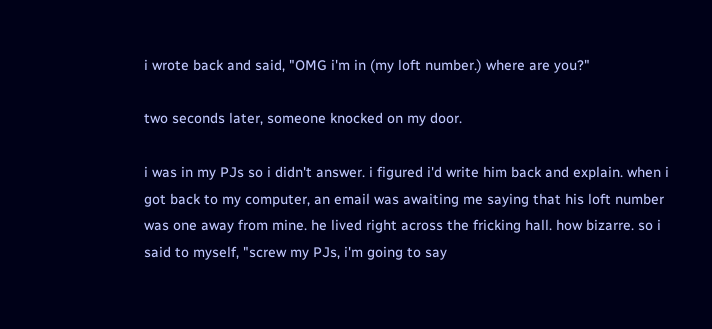i wrote back and said, "OMG i'm in (my loft number.) where are you?"

two seconds later, someone knocked on my door.

i was in my PJs so i didn't answer. i figured i'd write him back and explain. when i got back to my computer, an email was awaiting me saying that his loft number was one away from mine. he lived right across the fricking hall. how bizarre. so i said to myself, "screw my PJs, i'm going to say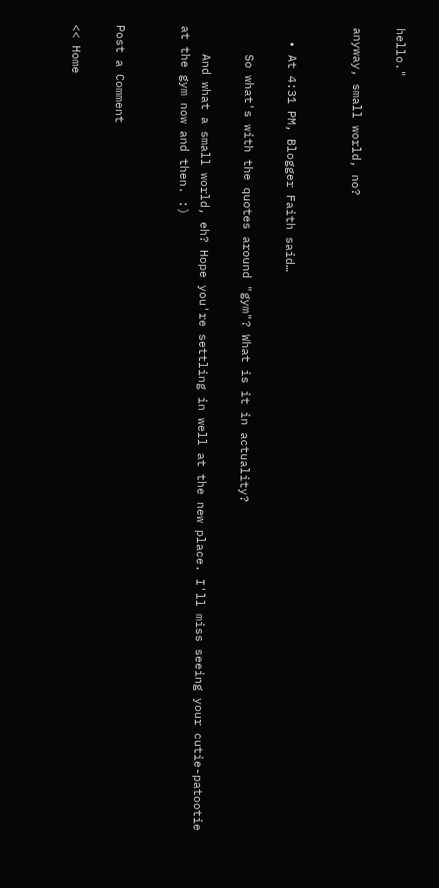hello."

anyway, small world, no?


  • At 4:31 PM, Blogger Faith said…

    So what's with the quotes around "gym"? What is it in actuality?

    And what a small world, eh? Hope you're settling in well at the new place. I'll miss seeing your cutie-patootie at the gym now and then. :)


Post a Comment

<< Home